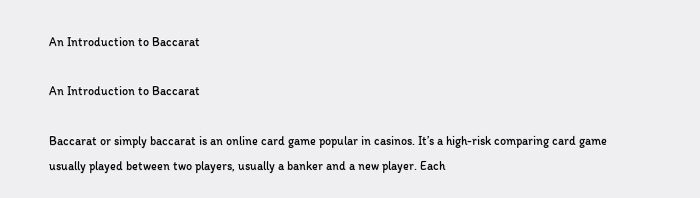An Introduction to Baccarat

An Introduction to Baccarat

Baccarat or simply baccarat is an online card game popular in casinos. It’s a high-risk comparing card game usually played between two players, usually a banker and a new player. Each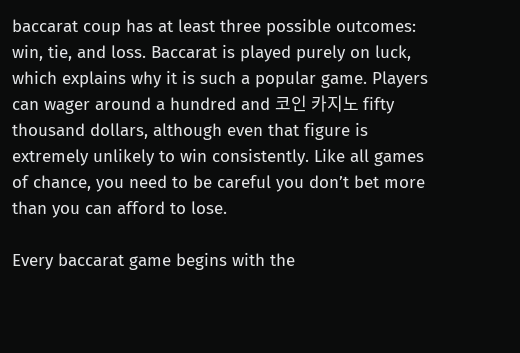baccarat coup has at least three possible outcomes: win, tie, and loss. Baccarat is played purely on luck, which explains why it is such a popular game. Players can wager around a hundred and 코인 카지노 fifty thousand dollars, although even that figure is extremely unlikely to win consistently. Like all games of chance, you need to be careful you don’t bet more than you can afford to lose.

Every baccarat game begins with the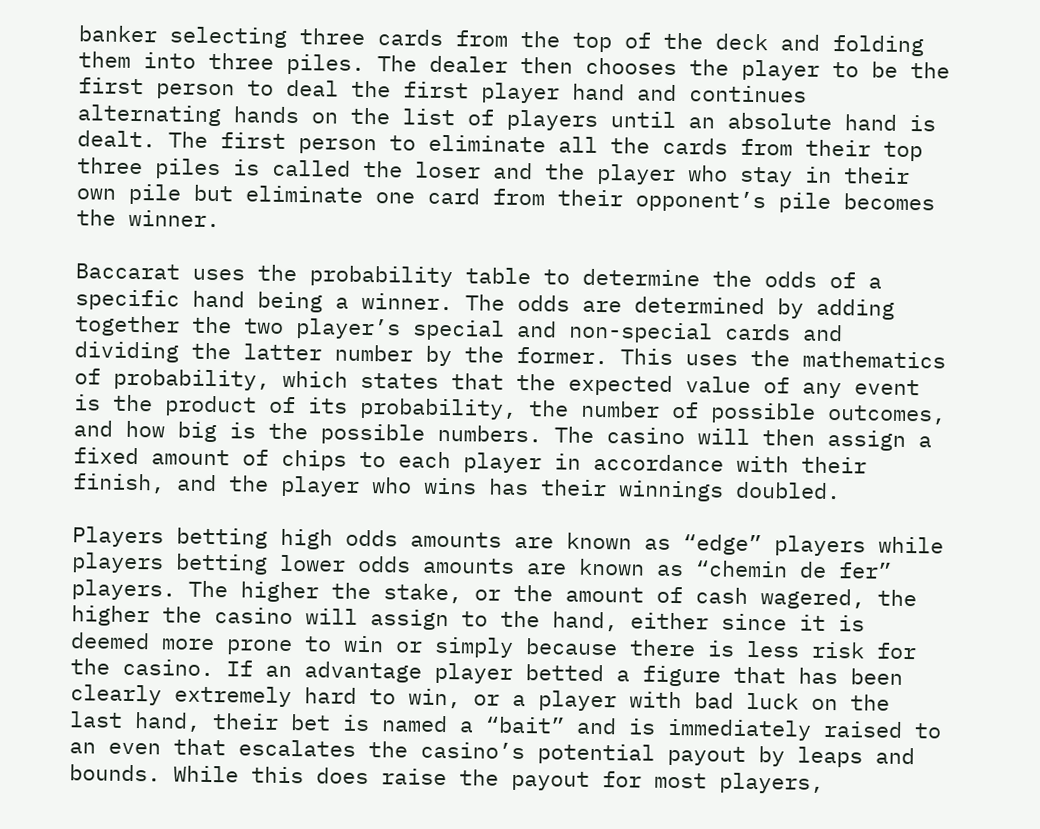banker selecting three cards from the top of the deck and folding them into three piles. The dealer then chooses the player to be the first person to deal the first player hand and continues alternating hands on the list of players until an absolute hand is dealt. The first person to eliminate all the cards from their top three piles is called the loser and the player who stay in their own pile but eliminate one card from their opponent’s pile becomes the winner.

Baccarat uses the probability table to determine the odds of a specific hand being a winner. The odds are determined by adding together the two player’s special and non-special cards and dividing the latter number by the former. This uses the mathematics of probability, which states that the expected value of any event is the product of its probability, the number of possible outcomes, and how big is the possible numbers. The casino will then assign a fixed amount of chips to each player in accordance with their finish, and the player who wins has their winnings doubled.

Players betting high odds amounts are known as “edge” players while players betting lower odds amounts are known as “chemin de fer” players. The higher the stake, or the amount of cash wagered, the higher the casino will assign to the hand, either since it is deemed more prone to win or simply because there is less risk for the casino. If an advantage player betted a figure that has been clearly extremely hard to win, or a player with bad luck on the last hand, their bet is named a “bait” and is immediately raised to an even that escalates the casino’s potential payout by leaps and bounds. While this does raise the payout for most players,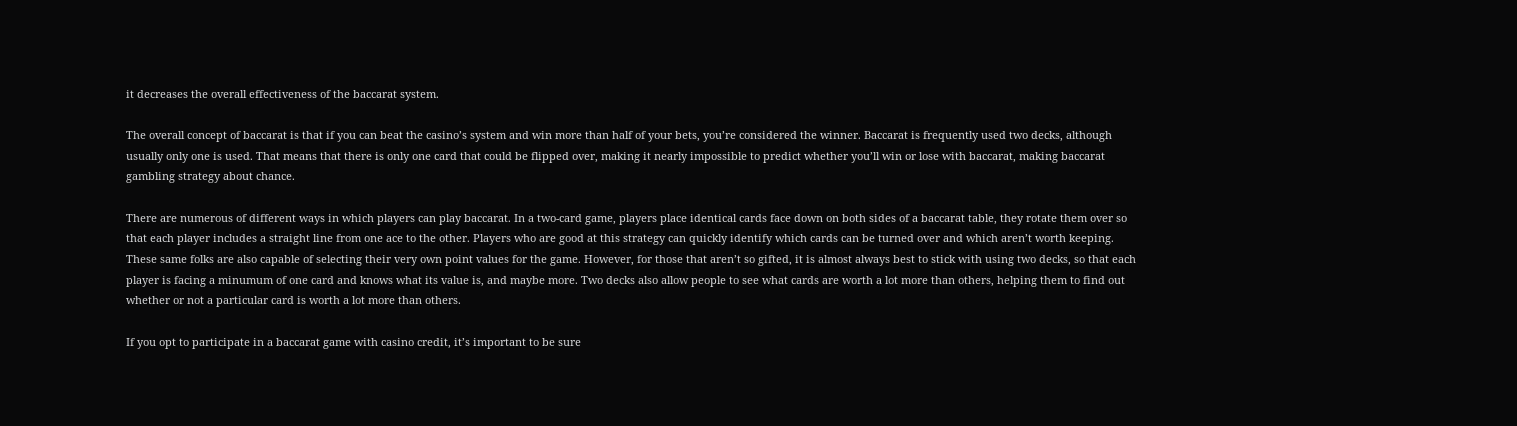it decreases the overall effectiveness of the baccarat system.

The overall concept of baccarat is that if you can beat the casino’s system and win more than half of your bets, you’re considered the winner. Baccarat is frequently used two decks, although usually only one is used. That means that there is only one card that could be flipped over, making it nearly impossible to predict whether you’ll win or lose with baccarat, making baccarat gambling strategy about chance.

There are numerous of different ways in which players can play baccarat. In a two-card game, players place identical cards face down on both sides of a baccarat table, they rotate them over so that each player includes a straight line from one ace to the other. Players who are good at this strategy can quickly identify which cards can be turned over and which aren’t worth keeping. These same folks are also capable of selecting their very own point values for the game. However, for those that aren’t so gifted, it is almost always best to stick with using two decks, so that each player is facing a minumum of one card and knows what its value is, and maybe more. Two decks also allow people to see what cards are worth a lot more than others, helping them to find out whether or not a particular card is worth a lot more than others.

If you opt to participate in a baccarat game with casino credit, it’s important to be sure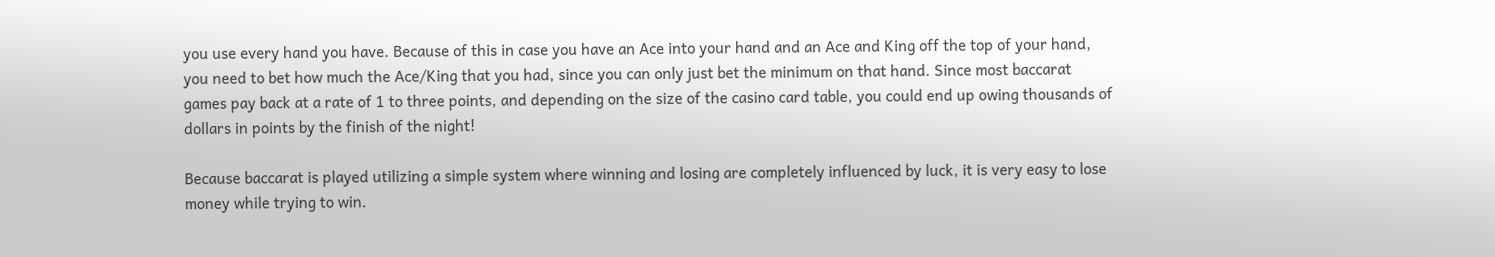you use every hand you have. Because of this in case you have an Ace into your hand and an Ace and King off the top of your hand, you need to bet how much the Ace/King that you had, since you can only just bet the minimum on that hand. Since most baccarat games pay back at a rate of 1 to three points, and depending on the size of the casino card table, you could end up owing thousands of dollars in points by the finish of the night!

Because baccarat is played utilizing a simple system where winning and losing are completely influenced by luck, it is very easy to lose money while trying to win.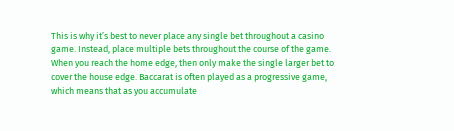This is why it’s best to never place any single bet throughout a casino game. Instead, place multiple bets throughout the course of the game. When you reach the home edge, then only make the single larger bet to cover the house edge. Baccarat is often played as a progressive game, which means that as you accumulate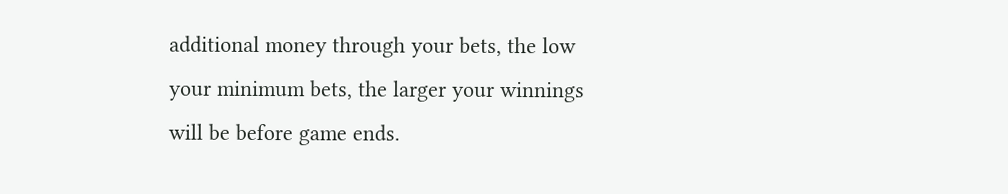additional money through your bets, the low your minimum bets, the larger your winnings will be before game ends.